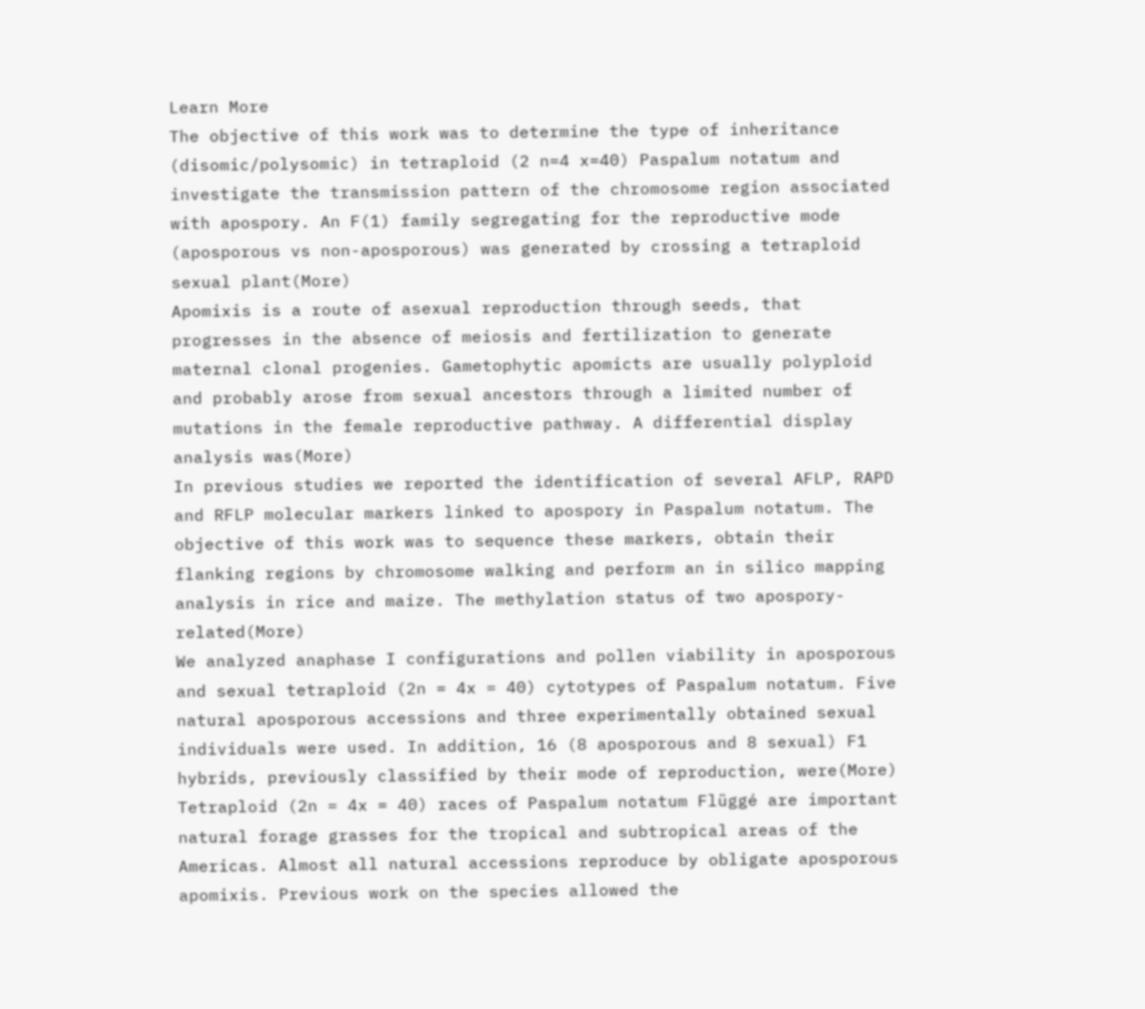Learn More
The objective of this work was to determine the type of inheritance (disomic/polysomic) in tetraploid (2 n=4 x=40) Paspalum notatum and investigate the transmission pattern of the chromosome region associated with apospory. An F(1) family segregating for the reproductive mode (aposporous vs non-aposporous) was generated by crossing a tetraploid sexual plant(More)
Apomixis is a route of asexual reproduction through seeds, that progresses in the absence of meiosis and fertilization to generate maternal clonal progenies. Gametophytic apomicts are usually polyploid and probably arose from sexual ancestors through a limited number of mutations in the female reproductive pathway. A differential display analysis was(More)
In previous studies we reported the identification of several AFLP, RAPD and RFLP molecular markers linked to apospory in Paspalum notatum. The objective of this work was to sequence these markers, obtain their flanking regions by chromosome walking and perform an in silico mapping analysis in rice and maize. The methylation status of two apospory-related(More)
We analyzed anaphase I configurations and pollen viability in aposporous and sexual tetraploid (2n = 4x = 40) cytotypes of Paspalum notatum. Five natural aposporous accessions and three experimentally obtained sexual individuals were used. In addition, 16 (8 aposporous and 8 sexual) F1 hybrids, previously classified by their mode of reproduction, were(More)
Tetraploid (2n = 4x = 40) races of Paspalum notatum Flüggé are important natural forage grasses for the tropical and subtropical areas of the Americas. Almost all natural accessions reproduce by obligate aposporous apomixis. Previous work on the species allowed the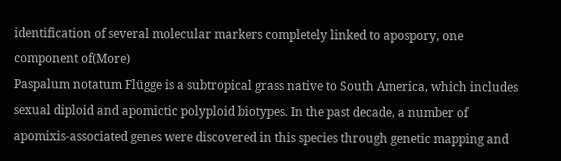identification of several molecular markers completely linked to apospory, one component of(More)
Paspalum notatum Flügge is a subtropical grass native to South America, which includes sexual diploid and apomictic polyploid biotypes. In the past decade, a number of apomixis-associated genes were discovered in this species through genetic mapping and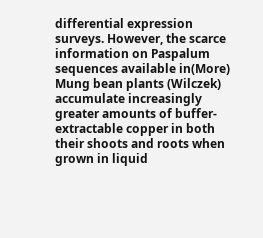differential expression surveys. However, the scarce information on Paspalum sequences available in(More)
Mung bean plants (Wilczek) accumulate increasingly greater amounts of buffer-extractable copper in both their shoots and roots when grown in liquid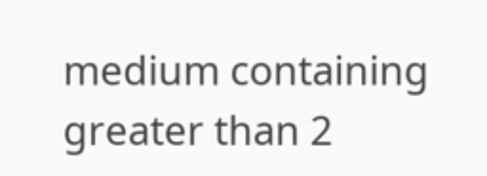medium containing greater than 2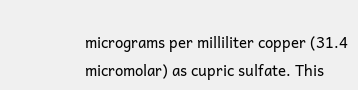micrograms per milliliter copper (31.4 micromolar) as cupric sulfate. This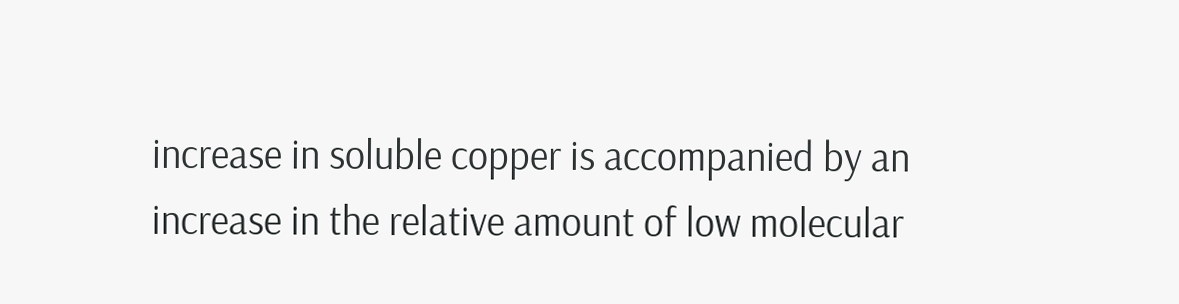increase in soluble copper is accompanied by an increase in the relative amount of low molecular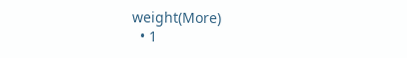weight(More)
  • 1